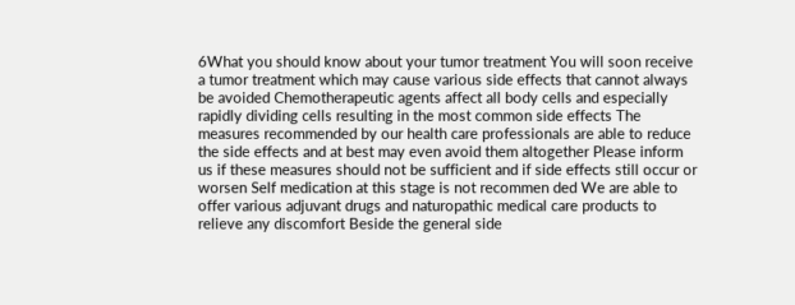6What you should know about your tumor treatment You will soon receive a tumor treatment which may cause various side effects that cannot always be avoided Chemotherapeutic agents affect all body cells and especially rapidly dividing cells resulting in the most common side effects The measures recommended by our health care professionals are able to reduce the side effects and at best may even avoid them altogether Please inform us if these measures should not be sufficient and if side effects still occur or worsen Self medication at this stage is not recommen ded We are able to offer various adjuvant drugs and naturopathic medical care products to relieve any discomfort Beside the general side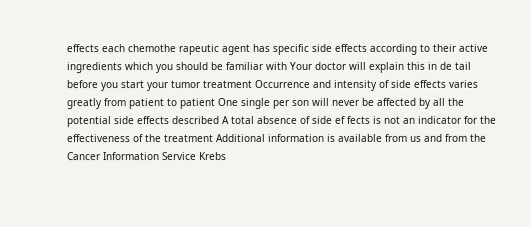effects each chemothe rapeutic agent has specific side effects according to their active ingredients which you should be familiar with Your doctor will explain this in de tail before you start your tumor treatment Occurrence and intensity of side effects varies greatly from patient to patient One single per son will never be affected by all the potential side effects described A total absence of side ef fects is not an indicator for the effectiveness of the treatment Additional information is available from us and from the Cancer Information Service Krebs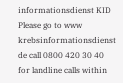informationsdienst KID Please go to www krebsinformationsdienst de call 0800 420 30 40 for landline calls within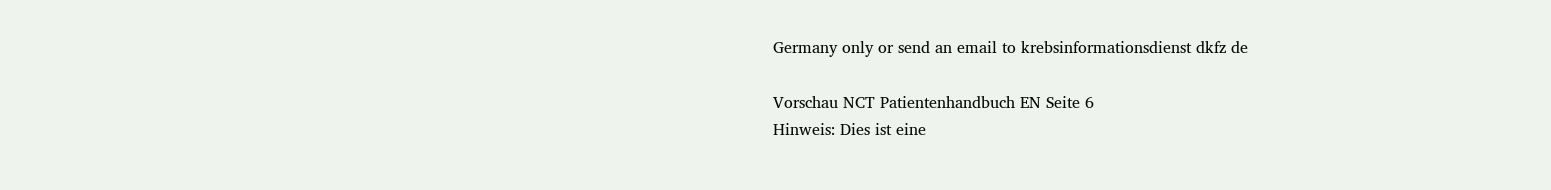Germany only or send an email to krebsinformationsdienst dkfz de

Vorschau NCT Patientenhandbuch EN Seite 6
Hinweis: Dies ist eine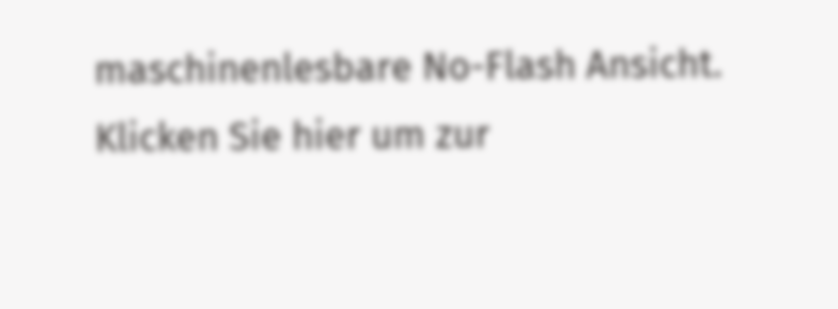maschinenlesbare No-Flash Ansicht.
Klicken Sie hier um zur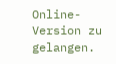Online-Version zu gelangen.